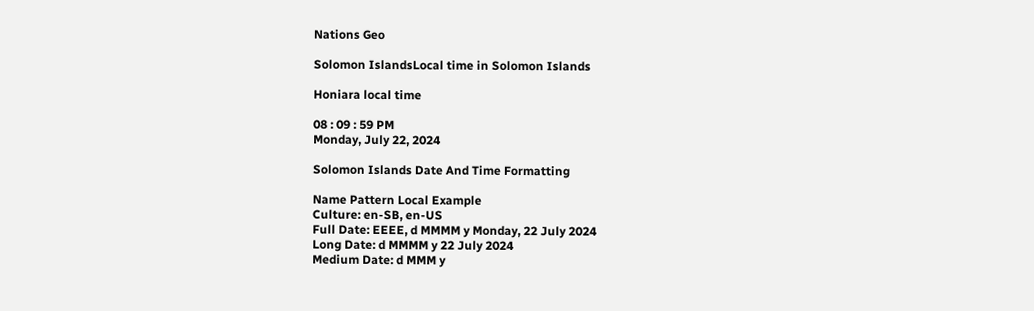Nations Geo

Solomon IslandsLocal time in Solomon Islands

Honiara local time

08 : 09 : 59 PM
Monday, July 22, 2024

Solomon Islands Date And Time Formatting

Name Pattern Local Example
Culture: en-SB, en-US
Full Date: EEEE, d MMMM y Monday, 22 July 2024
Long Date: d MMMM y 22 July 2024
Medium Date: d MMM y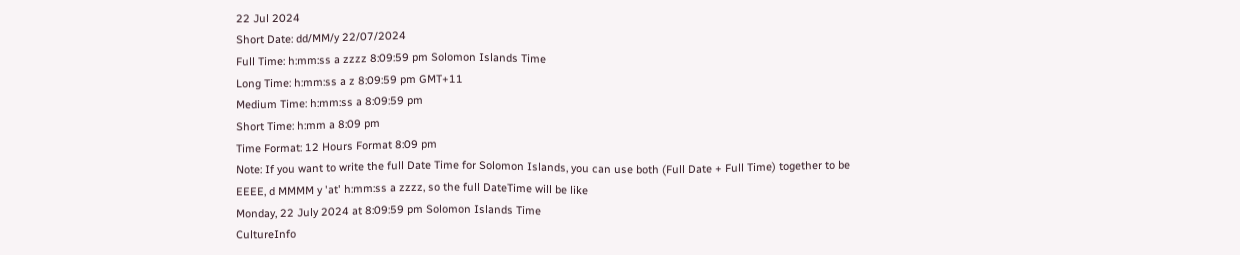22 Jul 2024
Short Date: dd/MM/y 22/07/2024
Full Time: h:mm:ss a zzzz 8:09:59 pm Solomon Islands Time
Long Time: h:mm:ss a z 8:09:59 pm GMT+11
Medium Time: h:mm:ss a 8:09:59 pm
Short Time: h:mm a 8:09 pm
Time Format: 12 Hours Format 8:09 pm
Note: If you want to write the full Date Time for Solomon Islands, you can use both (Full Date + Full Time) together to be EEEE, d MMMM y 'at' h:mm:ss a zzzz, so the full DateTime will be like
Monday, 22 July 2024 at 8:09:59 pm Solomon Islands Time
CultureInfo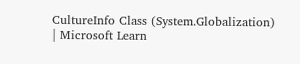CultureInfo Class (System.Globalization) | Microsoft Learn